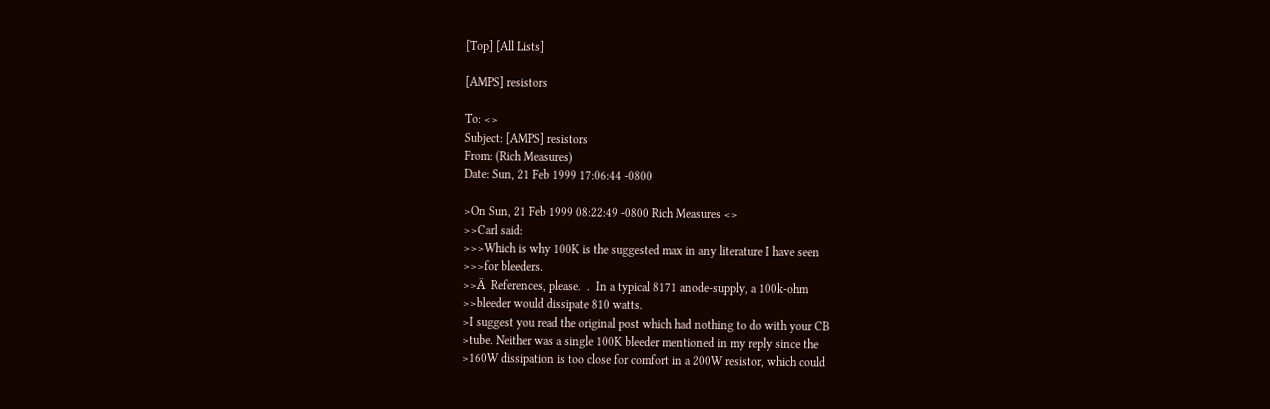[Top] [All Lists]

[AMPS] resistors

To: <>
Subject: [AMPS] resistors
From: (Rich Measures)
Date: Sun, 21 Feb 1999 17:06:44 -0800

>On Sun, 21 Feb 1999 08:22:49 -0800 Rich Measures <>
>>Carl said:
>>>Which is why 100K is the suggested max in any literature I have seen
>>>for bleeders.
>>Ä  References, please.  .  In a typical 8171 anode-supply, a 100k-ohm
>>bleeder would dissipate 810 watts.
>I suggest you read the original post which had nothing to do with your CB
>tube. Neither was a single 100K bleeder mentioned in my reply since the
>160W dissipation is too close for comfort in a 200W resistor, which could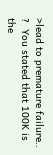>lead to premature failure..
?  You stated that 100K is the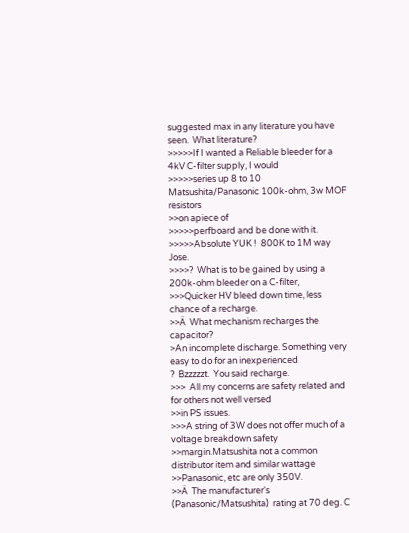suggested max in any literature you have
seen.  What literature?
>>>>>If I wanted a Reliable bleeder for a 4kV C-filter supply, I would
>>>>>series up 8 to 10  Matsushita/Panasonic 100k-ohm, 3w MOF resistors
>>on apiece of
>>>>>perfboard and be done with it.
>>>>>Absolute YUK !  800K to 1M way Jose.
>>>>?  What is to be gained by using a 200k-ohm bleeder on a C-filter,
>>>Quicker HV bleed down time, less chance of a recharge.
>>Ä  What mechanism recharges the capacitor?
>An incomplete discharge. Something very easy to do for an inexperienced
?  Bzzzzzt.  You said recharge.
>>>  All my concerns are safety related and for others not well versed
>>in PS issues.
>>>A string of 3W does not offer much of a voltage breakdown safety
>>margin.Matsushita not a common distributor item and similar wattage
>>Panasonic, etc are only 350V.
>>Ä  The manufacturer's (Panasonic/Matsushita)  rating at 70 deg. C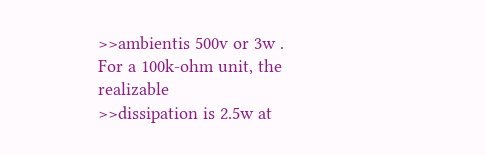>>ambientis 500v or 3w .  For a 100k-ohm unit, the realizable
>>dissipation is 2.5w at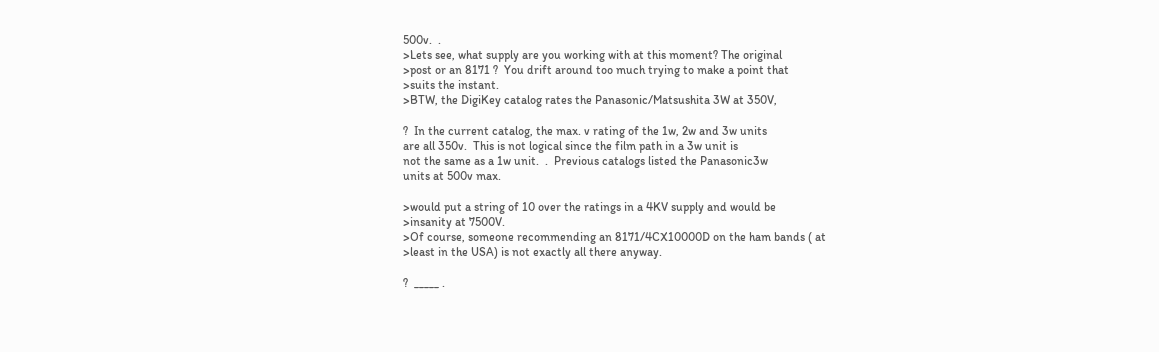500v.  .
>Lets see, what supply are you working with at this moment? The original
>post or an 8171 ?  You drift around too much trying to make a point that
>suits the instant.
>BTW, the DigiKey catalog rates the Panasonic/Matsushita 3W at 350V,

?  In the current catalog, the max. v rating of the 1w, 2w and 3w units
are all 350v.  This is not logical since the film path in a 3w unit is
not the same as a 1w unit.  .  Previous catalogs listed the Panasonic3w
units at 500v max.

>would put a string of 10 over the ratings in a 4KV supply and would be
>insanity at 7500V.
>Of course, someone recommending an 8171/4CX10000D on the ham bands ( at
>least in the USA) is not exactly all there anyway.

?  _____ .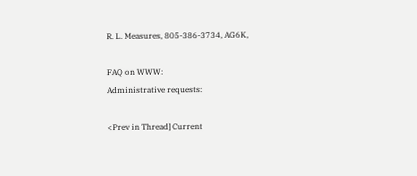R. L. Measures, 805-386-3734, AG6K,

FAQ on WWW:
Administrative requests:

<Prev in Thread] Current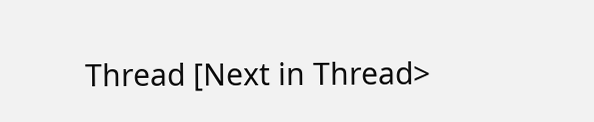Thread [Next in Thread>